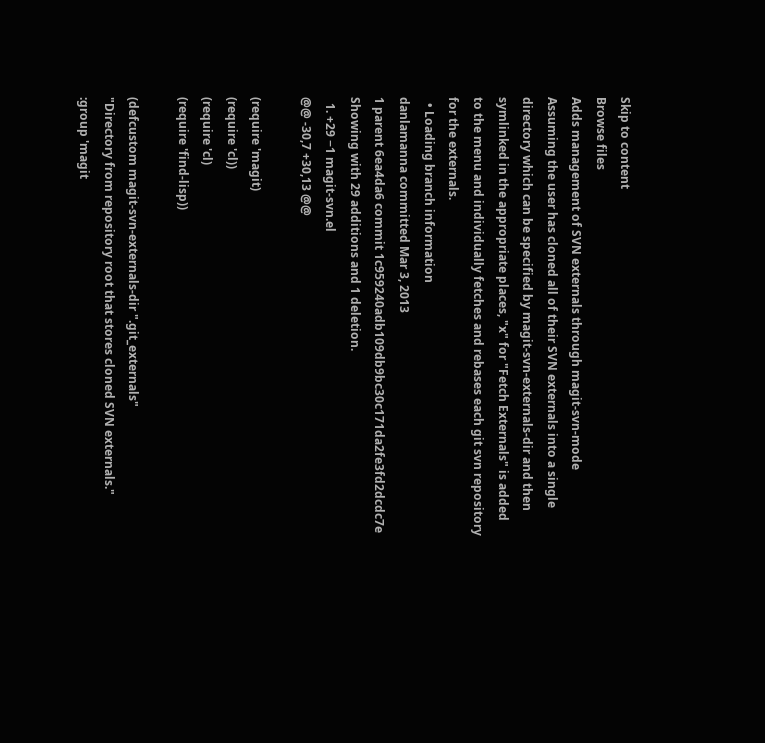Skip to content
Browse files
Adds management of SVN externals through magit-svn-mode
Assuming the user has cloned all of their SVN externals into a single
directory which can be specified by magit-svn-externals-dir and then
symlinked in the appropriate places, "x" for "Fetch Externals" is added
to the menu and individually fetches and rebases each git svn repository
for the externals.
  • Loading branch information
danlamanna committed Mar 3, 2013
1 parent 6ea4da6 commit 1c959240adb109db9bc30c171da2fe3fd2dcdc7e
Showing with 29 additions and 1 deletion.
  1. +29 −1 magit-svn.el
@@ -30,7 +30,13 @@

(require 'magit)
(require 'cl))
(require 'cl)
(require 'find-lisp))

(defcustom magit-svn-externals-dir ".git_externals"
"Directory from repository root that stores cloned SVN externals."
:group 'magit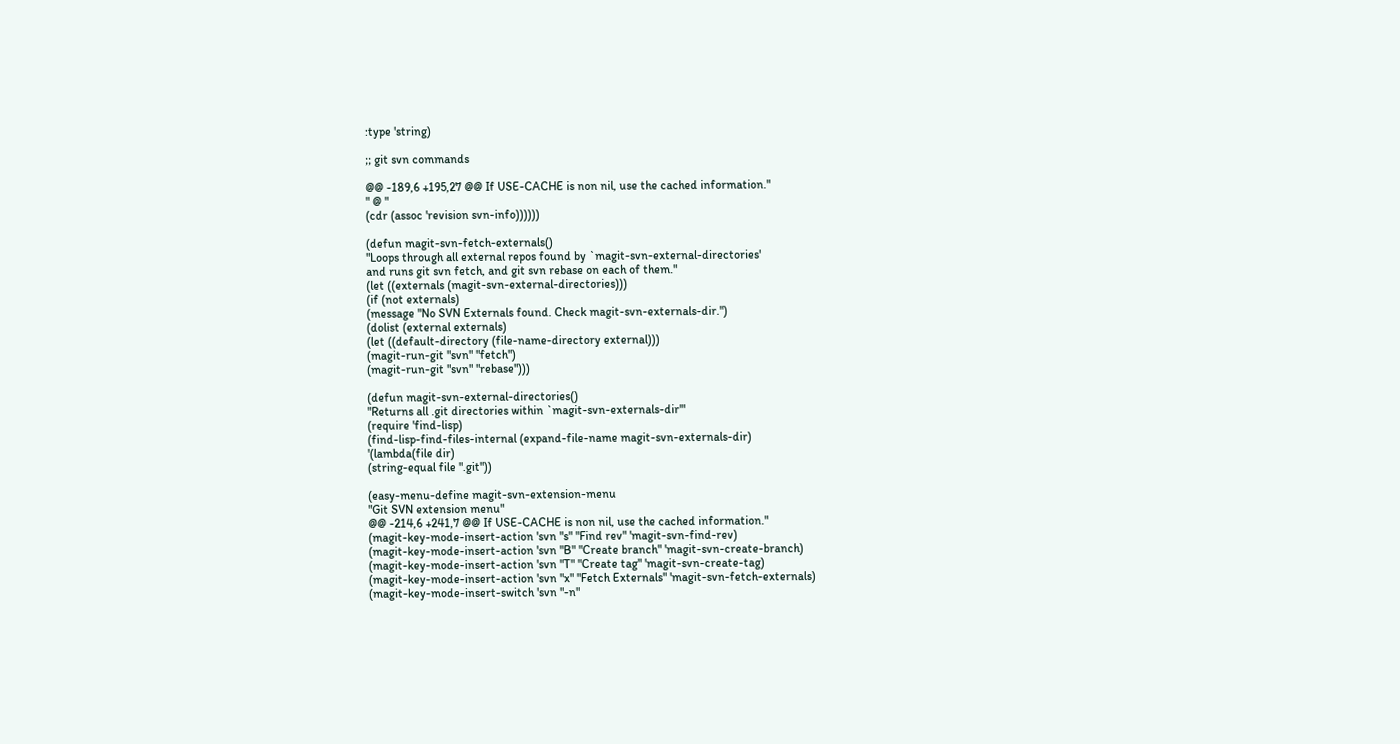:type 'string)

;; git svn commands

@@ -189,6 +195,27 @@ If USE-CACHE is non nil, use the cached information."
" @ "
(cdr (assoc 'revision svn-info))))))

(defun magit-svn-fetch-externals()
"Loops through all external repos found by `magit-svn-external-directories'
and runs git svn fetch, and git svn rebase on each of them."
(let ((externals (magit-svn-external-directories)))
(if (not externals)
(message "No SVN Externals found. Check magit-svn-externals-dir.")
(dolist (external externals)
(let ((default-directory (file-name-directory external)))
(magit-run-git "svn" "fetch")
(magit-run-git "svn" "rebase")))

(defun magit-svn-external-directories()
"Returns all .git directories within `magit-svn-externals-dir'"
(require 'find-lisp)
(find-lisp-find-files-internal (expand-file-name magit-svn-externals-dir)
'(lambda(file dir)
(string-equal file ".git"))

(easy-menu-define magit-svn-extension-menu
"Git SVN extension menu"
@@ -214,6 +241,7 @@ If USE-CACHE is non nil, use the cached information."
(magit-key-mode-insert-action 'svn "s" "Find rev" 'magit-svn-find-rev)
(magit-key-mode-insert-action 'svn "B" "Create branch" 'magit-svn-create-branch)
(magit-key-mode-insert-action 'svn "T" "Create tag" 'magit-svn-create-tag)
(magit-key-mode-insert-action 'svn "x" "Fetch Externals" 'magit-svn-fetch-externals)
(magit-key-mode-insert-switch 'svn "-n"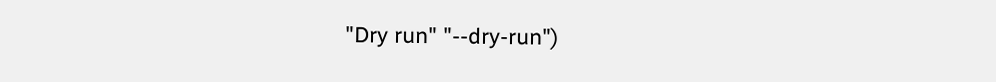"Dry run" "--dry-run")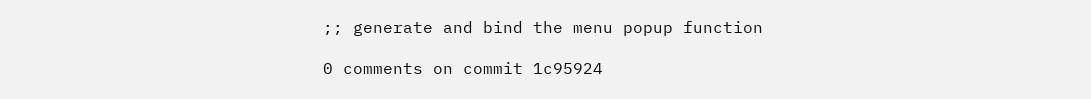;; generate and bind the menu popup function

0 comments on commit 1c95924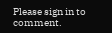Please sign in to comment.